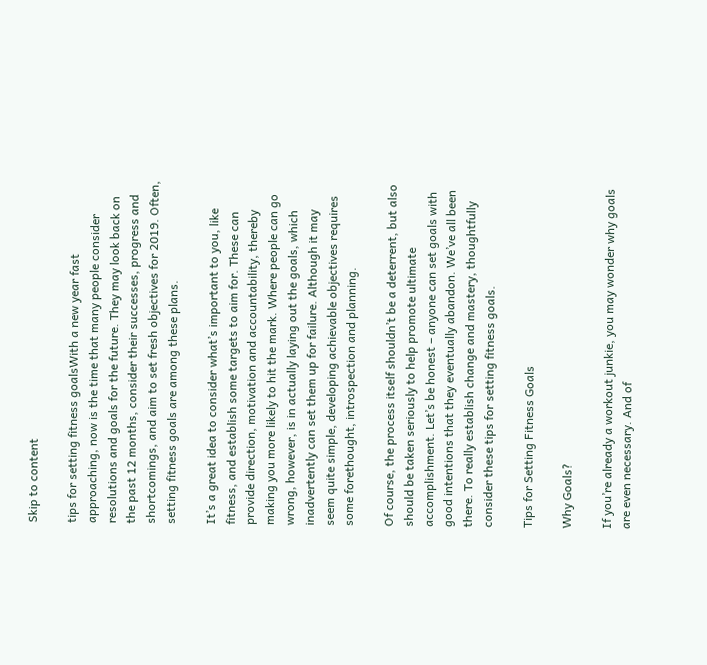Skip to content

tips for setting fitness goalsWith a new year fast approaching, now is the time that many people consider resolutions and goals for the future. They may look back on the past 12 months, consider their successes, progress and shortcomings, and aim to set fresh objectives for 2019. Often, setting fitness goals are among these plans.

It’s a great idea to consider what’s important to you, like fitness, and establish some targets to aim for. These can provide direction, motivation and accountability, thereby making you more likely to hit the mark. Where people can go wrong, however, is in actually laying out the goals, which inadvertently can set them up for failure. Although it may seem quite simple, developing achievable objectives requires some forethought, introspection and planning.

Of course, the process itself shouldn’t be a deterrent, but also should be taken seriously to help promote ultimate accomplishment. Let’s be honest – anyone can set goals with good intentions that they eventually abandon. We’ve all been there. To really establish change and mastery, thoughtfully consider these tips for setting fitness goals.

Tips for Setting Fitness Goals

Why Goals?

If you’re already a workout junkie, you may wonder why goals are even necessary. And of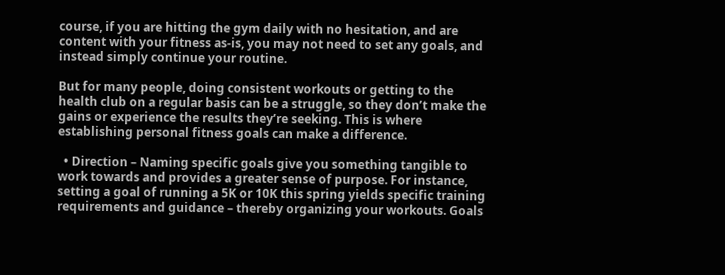course, if you are hitting the gym daily with no hesitation, and are content with your fitness as-is, you may not need to set any goals, and instead simply continue your routine.

But for many people, doing consistent workouts or getting to the health club on a regular basis can be a struggle, so they don’t make the gains or experience the results they’re seeking. This is where establishing personal fitness goals can make a difference.

  • Direction – Naming specific goals give you something tangible to work towards and provides a greater sense of purpose. For instance, setting a goal of running a 5K or 10K this spring yields specific training requirements and guidance – thereby organizing your workouts. Goals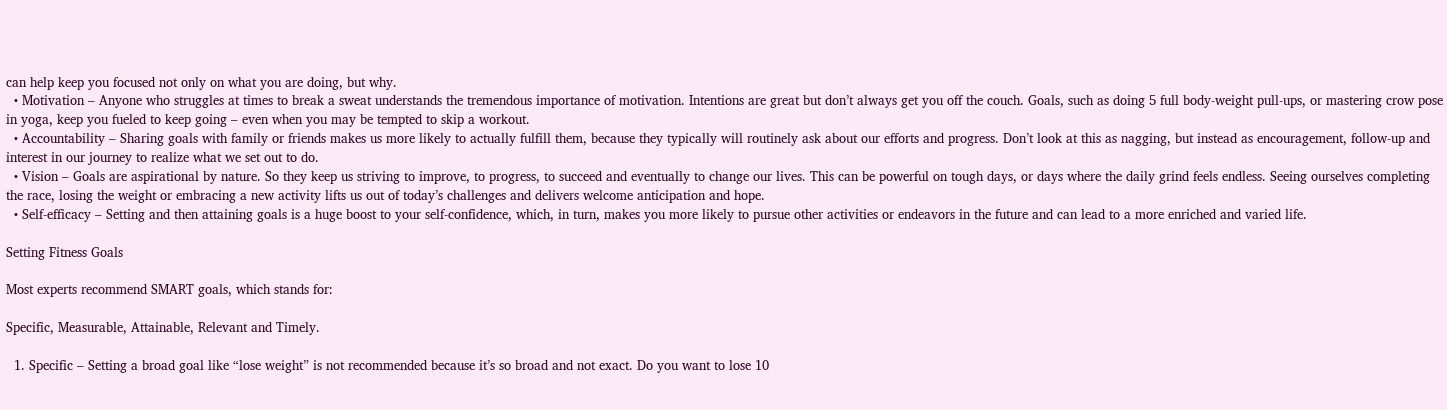can help keep you focused not only on what you are doing, but why.
  • Motivation – Anyone who struggles at times to break a sweat understands the tremendous importance of motivation. Intentions are great but don’t always get you off the couch. Goals, such as doing 5 full body-weight pull-ups, or mastering crow pose in yoga, keep you fueled to keep going – even when you may be tempted to skip a workout.
  • Accountability – Sharing goals with family or friends makes us more likely to actually fulfill them, because they typically will routinely ask about our efforts and progress. Don’t look at this as nagging, but instead as encouragement, follow-up and interest in our journey to realize what we set out to do.
  • Vision – Goals are aspirational by nature. So they keep us striving to improve, to progress, to succeed and eventually to change our lives. This can be powerful on tough days, or days where the daily grind feels endless. Seeing ourselves completing the race, losing the weight or embracing a new activity lifts us out of today’s challenges and delivers welcome anticipation and hope.
  • Self-efficacy – Setting and then attaining goals is a huge boost to your self-confidence, which, in turn, makes you more likely to pursue other activities or endeavors in the future and can lead to a more enriched and varied life.

Setting Fitness Goals

Most experts recommend SMART goals, which stands for:

Specific, Measurable, Attainable, Relevant and Timely.

  1. Specific – Setting a broad goal like “lose weight” is not recommended because it’s so broad and not exact. Do you want to lose 10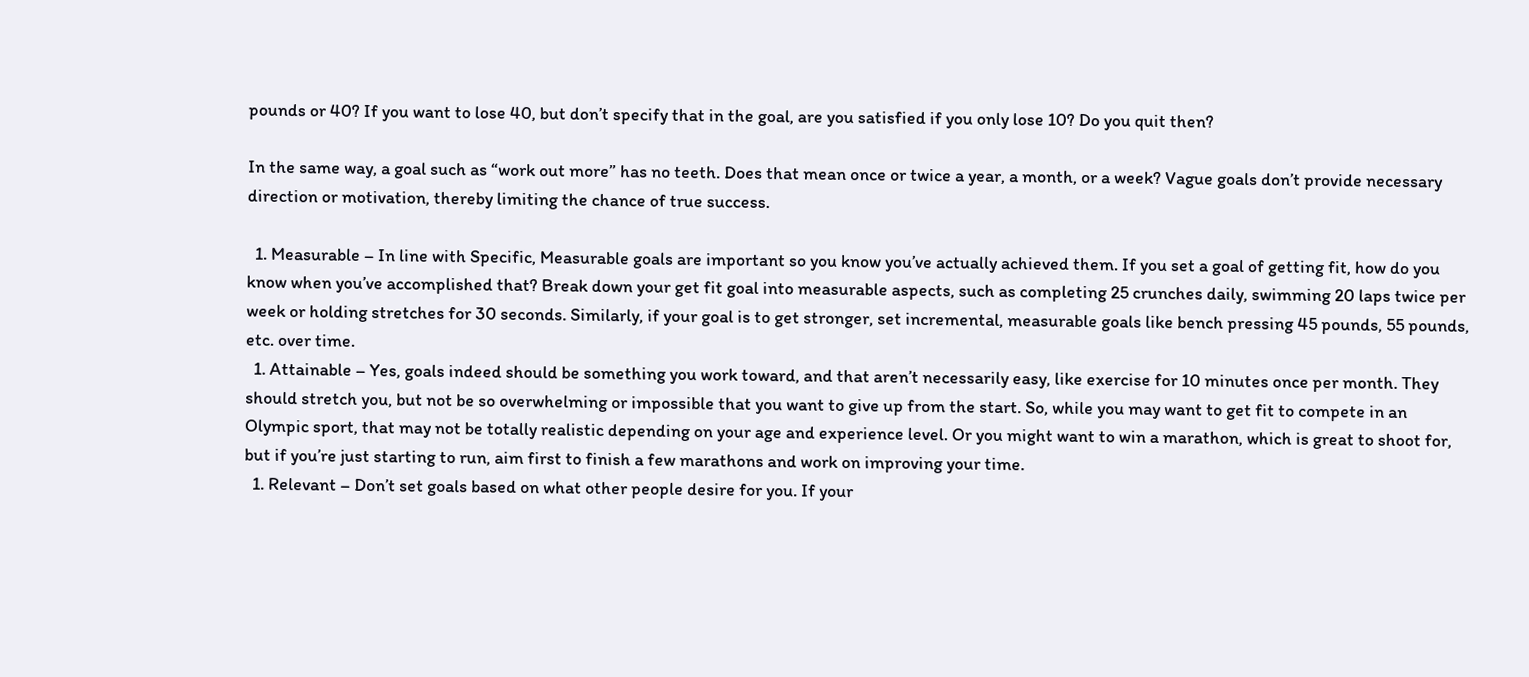pounds or 40? If you want to lose 40, but don’t specify that in the goal, are you satisfied if you only lose 10? Do you quit then?

In the same way, a goal such as “work out more” has no teeth. Does that mean once or twice a year, a month, or a week? Vague goals don’t provide necessary direction or motivation, thereby limiting the chance of true success.

  1. Measurable – In line with Specific, Measurable goals are important so you know you’ve actually achieved them. If you set a goal of getting fit, how do you know when you’ve accomplished that? Break down your get fit goal into measurable aspects, such as completing 25 crunches daily, swimming 20 laps twice per week or holding stretches for 30 seconds. Similarly, if your goal is to get stronger, set incremental, measurable goals like bench pressing 45 pounds, 55 pounds, etc. over time.
  1. Attainable – Yes, goals indeed should be something you work toward, and that aren’t necessarily easy, like exercise for 10 minutes once per month. They should stretch you, but not be so overwhelming or impossible that you want to give up from the start. So, while you may want to get fit to compete in an Olympic sport, that may not be totally realistic depending on your age and experience level. Or you might want to win a marathon, which is great to shoot for, but if you’re just starting to run, aim first to finish a few marathons and work on improving your time.
  1. Relevant – Don’t set goals based on what other people desire for you. If your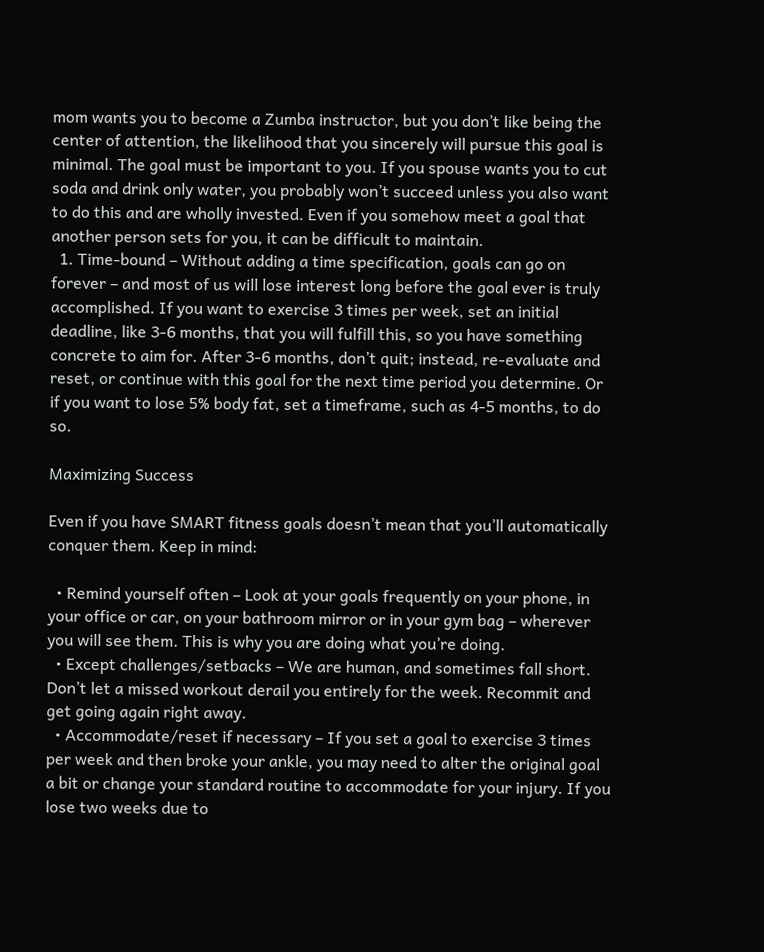mom wants you to become a Zumba instructor, but you don’t like being the center of attention, the likelihood that you sincerely will pursue this goal is minimal. The goal must be important to you. If you spouse wants you to cut soda and drink only water, you probably won’t succeed unless you also want to do this and are wholly invested. Even if you somehow meet a goal that another person sets for you, it can be difficult to maintain.
  1. Time-bound – Without adding a time specification, goals can go on forever – and most of us will lose interest long before the goal ever is truly accomplished. If you want to exercise 3 times per week, set an initial deadline, like 3-6 months, that you will fulfill this, so you have something concrete to aim for. After 3-6 months, don’t quit; instead, re-evaluate and reset, or continue with this goal for the next time period you determine. Or if you want to lose 5% body fat, set a timeframe, such as 4-5 months, to do so.

Maximizing Success

Even if you have SMART fitness goals doesn’t mean that you’ll automatically conquer them. Keep in mind:

  • Remind yourself often – Look at your goals frequently on your phone, in your office or car, on your bathroom mirror or in your gym bag – wherever you will see them. This is why you are doing what you’re doing.
  • Except challenges/setbacks – We are human, and sometimes fall short. Don’t let a missed workout derail you entirely for the week. Recommit and get going again right away.
  • Accommodate/reset if necessary – If you set a goal to exercise 3 times per week and then broke your ankle, you may need to alter the original goal a bit or change your standard routine to accommodate for your injury. If you lose two weeks due to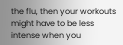the flu, then your workouts might have to be less intense when you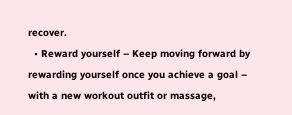recover.
  • Reward yourself – Keep moving forward by rewarding yourself once you achieve a goal – with a new workout outfit or massage,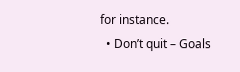for instance.
  • Don’t quit – Goals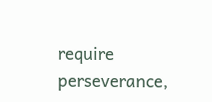require perseverance,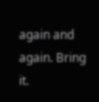again and again. Bring it.